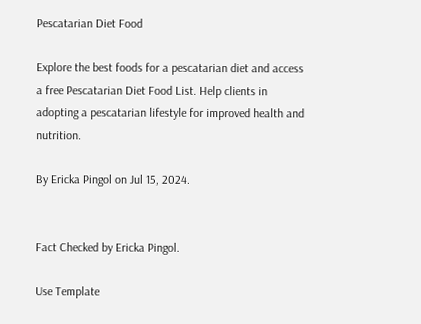Pescatarian Diet Food

Explore the best foods for a pescatarian diet and access a free Pescatarian Diet Food List. Help clients in adopting a pescatarian lifestyle for improved health and nutrition.

By Ericka Pingol on Jul 15, 2024.


Fact Checked by Ericka Pingol.

Use Template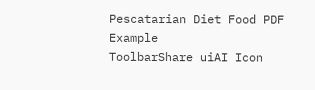Pescatarian Diet Food PDF Example
ToolbarShare uiAI Icon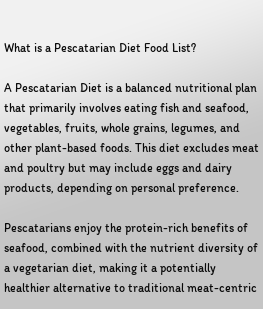What is a Pescatarian Diet Food List?

A Pescatarian Diet is a balanced nutritional plan that primarily involves eating fish and seafood, vegetables, fruits, whole grains, legumes, and other plant-based foods. This diet excludes meat and poultry but may include eggs and dairy products, depending on personal preference.

Pescatarians enjoy the protein-rich benefits of seafood, combined with the nutrient diversity of a vegetarian diet, making it a potentially healthier alternative to traditional meat-centric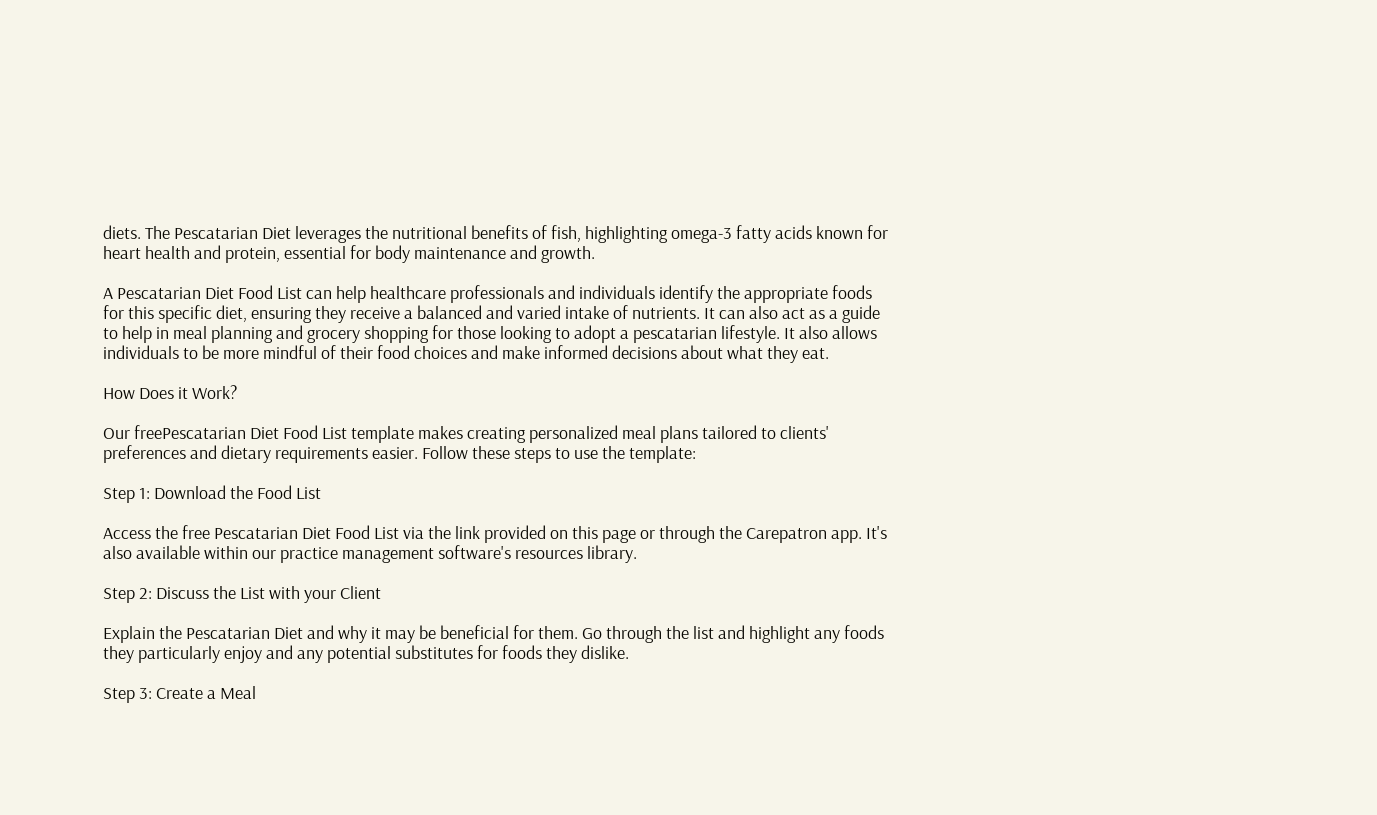diets. The Pescatarian Diet leverages the nutritional benefits of fish, highlighting omega-3 fatty acids known for heart health and protein, essential for body maintenance and growth.

A Pescatarian Diet Food List can help healthcare professionals and individuals identify the appropriate foods for this specific diet, ensuring they receive a balanced and varied intake of nutrients. It can also act as a guide to help in meal planning and grocery shopping for those looking to adopt a pescatarian lifestyle. It also allows individuals to be more mindful of their food choices and make informed decisions about what they eat.

How Does it Work?

Our freePescatarian Diet Food List template makes creating personalized meal plans tailored to clients' preferences and dietary requirements easier. Follow these steps to use the template:

Step 1: Download the Food List

Access the free Pescatarian Diet Food List via the link provided on this page or through the Carepatron app. It's also available within our practice management software's resources library.

Step 2: Discuss the List with your Client

Explain the Pescatarian Diet and why it may be beneficial for them. Go through the list and highlight any foods they particularly enjoy and any potential substitutes for foods they dislike.

Step 3: Create a Meal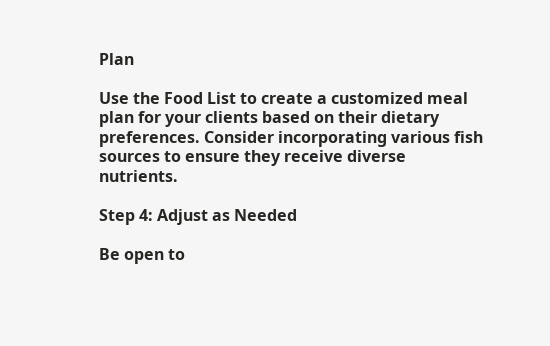Plan

Use the Food List to create a customized meal plan for your clients based on their dietary preferences. Consider incorporating various fish sources to ensure they receive diverse nutrients.

Step 4: Adjust as Needed

Be open to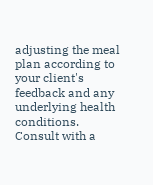adjusting the meal plan according to your client's feedback and any underlying health conditions. Consult with a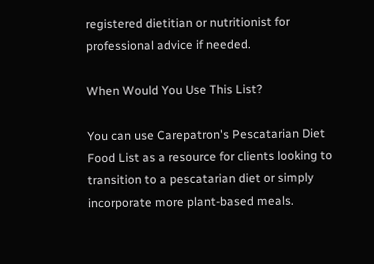registered dietitian or nutritionist for professional advice if needed.

When Would You Use This List?

You can use Carepatron's Pescatarian Diet Food List as a resource for clients looking to transition to a pescatarian diet or simply incorporate more plant-based meals.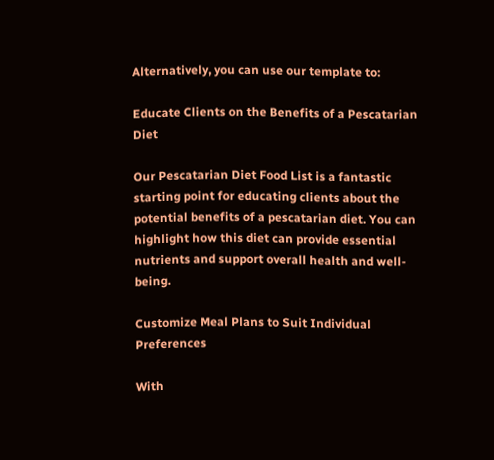Alternatively, you can use our template to:

Educate Clients on the Benefits of a Pescatarian Diet

Our Pescatarian Diet Food List is a fantastic starting point for educating clients about the potential benefits of a pescatarian diet. You can highlight how this diet can provide essential nutrients and support overall health and well-being.

Customize Meal Plans to Suit Individual Preferences

With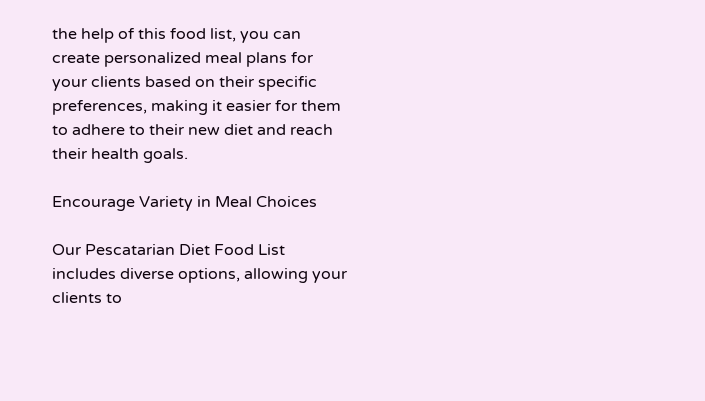the help of this food list, you can create personalized meal plans for your clients based on their specific preferences, making it easier for them to adhere to their new diet and reach their health goals.

Encourage Variety in Meal Choices

Our Pescatarian Diet Food List includes diverse options, allowing your clients to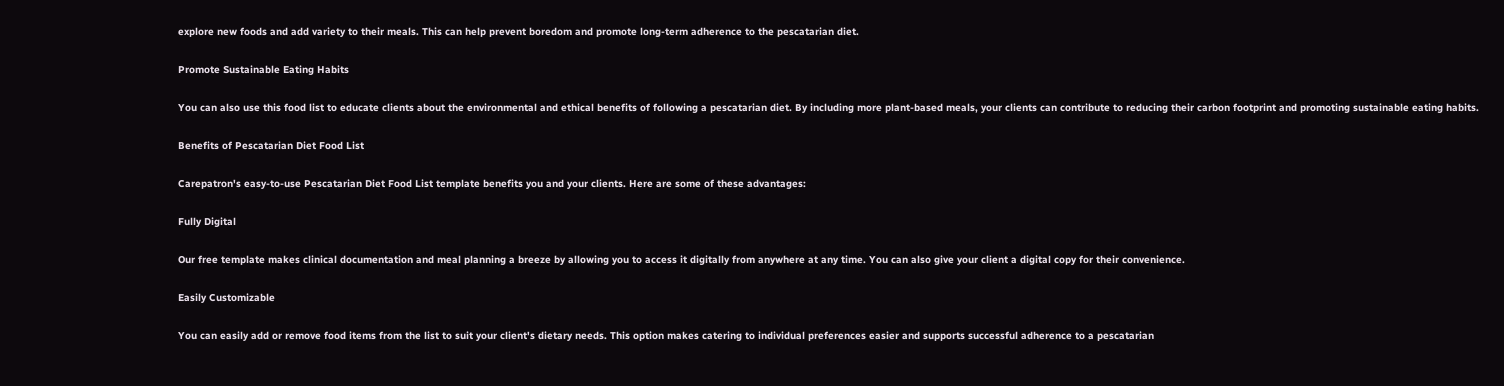explore new foods and add variety to their meals. This can help prevent boredom and promote long-term adherence to the pescatarian diet.

Promote Sustainable Eating Habits

You can also use this food list to educate clients about the environmental and ethical benefits of following a pescatarian diet. By including more plant-based meals, your clients can contribute to reducing their carbon footprint and promoting sustainable eating habits.

Benefits of Pescatarian Diet Food List

Carepatron's easy-to-use Pescatarian Diet Food List template benefits you and your clients. Here are some of these advantages:

Fully Digital

Our free template makes clinical documentation and meal planning a breeze by allowing you to access it digitally from anywhere at any time. You can also give your client a digital copy for their convenience.

Easily Customizable

You can easily add or remove food items from the list to suit your client's dietary needs. This option makes catering to individual preferences easier and supports successful adherence to a pescatarian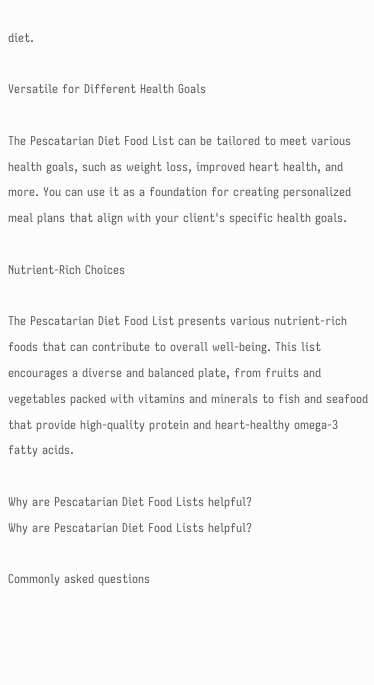diet.

Versatile for Different Health Goals

The Pescatarian Diet Food List can be tailored to meet various health goals, such as weight loss, improved heart health, and more. You can use it as a foundation for creating personalized meal plans that align with your client's specific health goals.

Nutrient-Rich Choices

The Pescatarian Diet Food List presents various nutrient-rich foods that can contribute to overall well-being. This list encourages a diverse and balanced plate, from fruits and vegetables packed with vitamins and minerals to fish and seafood that provide high-quality protein and heart-healthy omega-3 fatty acids.

Why are Pescatarian Diet Food Lists helpful?
Why are Pescatarian Diet Food Lists helpful?

Commonly asked questions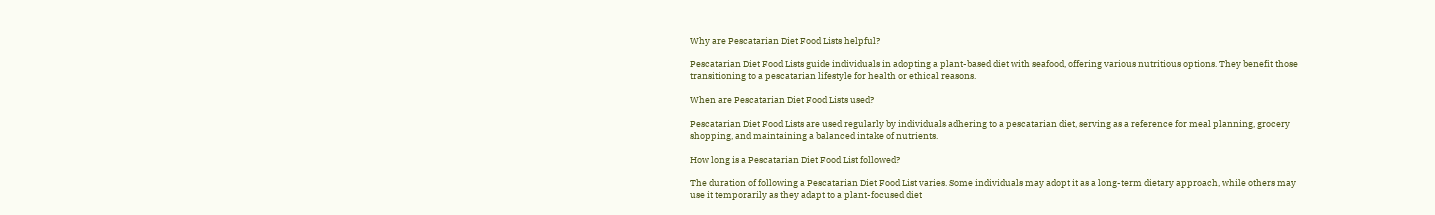Why are Pescatarian Diet Food Lists helpful?

Pescatarian Diet Food Lists guide individuals in adopting a plant-based diet with seafood, offering various nutritious options. They benefit those transitioning to a pescatarian lifestyle for health or ethical reasons.

When are Pescatarian Diet Food Lists used?

Pescatarian Diet Food Lists are used regularly by individuals adhering to a pescatarian diet, serving as a reference for meal planning, grocery shopping, and maintaining a balanced intake of nutrients.

How long is a Pescatarian Diet Food List followed?

The duration of following a Pescatarian Diet Food List varies. Some individuals may adopt it as a long-term dietary approach, while others may use it temporarily as they adapt to a plant-focused diet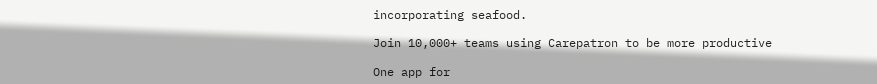incorporating seafood.

Join 10,000+ teams using Carepatron to be more productive

One app for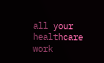all your healthcare work